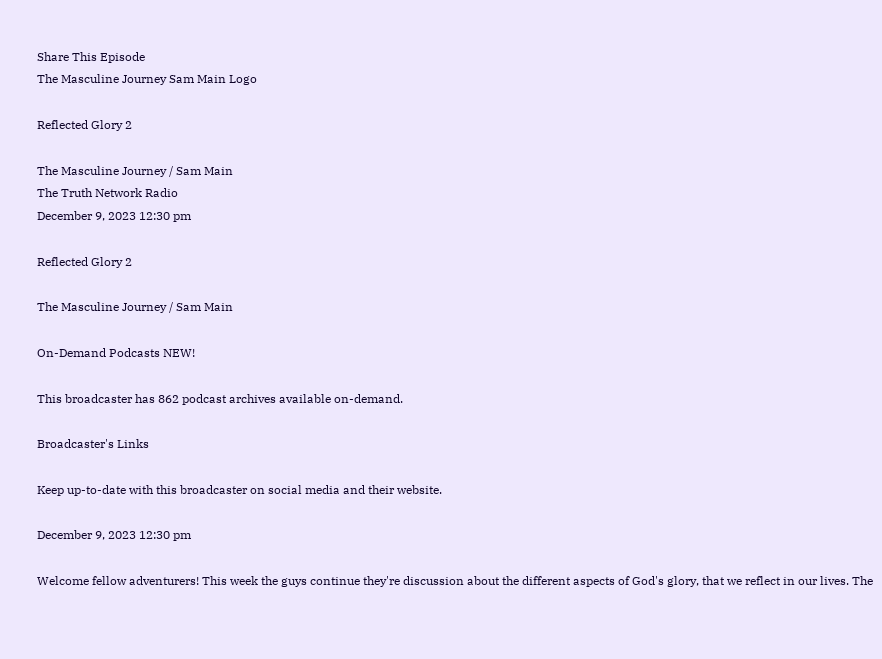Share This Episode
The Masculine Journey Sam Main Logo

Reflected Glory 2

The Masculine Journey / Sam Main
The Truth Network Radio
December 9, 2023 12:30 pm

Reflected Glory 2

The Masculine Journey / Sam Main

On-Demand Podcasts NEW!

This broadcaster has 862 podcast archives available on-demand.

Broadcaster's Links

Keep up-to-date with this broadcaster on social media and their website.

December 9, 2023 12:30 pm

Welcome fellow adventurers! This week the guys continue they're discussion about the different aspects of God's glory, that we reflect in our lives. The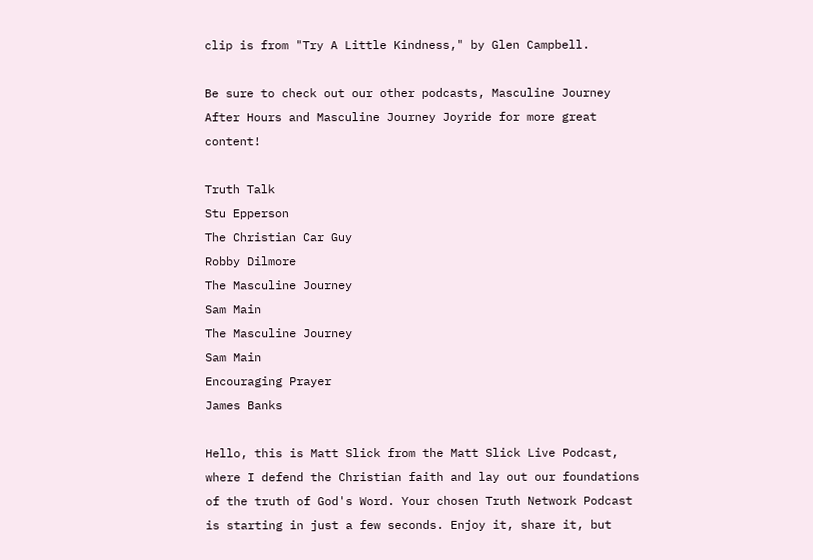clip is from "Try A Little Kindness," by Glen Campbell.

Be sure to check out our other podcasts, Masculine Journey After Hours and Masculine Journey Joyride for more great content!

Truth Talk
Stu Epperson
The Christian Car Guy
Robby Dilmore
The Masculine Journey
Sam Main
The Masculine Journey
Sam Main
Encouraging Prayer
James Banks

Hello, this is Matt Slick from the Matt Slick Live Podcast, where I defend the Christian faith and lay out our foundations of the truth of God's Word. Your chosen Truth Network Podcast is starting in just a few seconds. Enjoy it, share it, but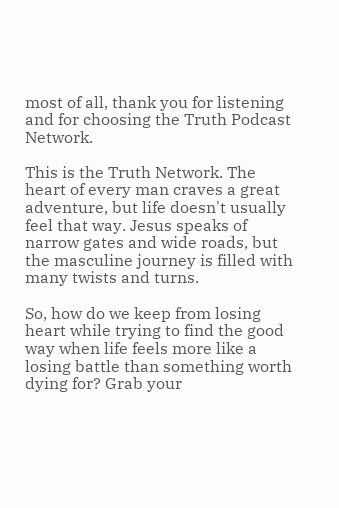most of all, thank you for listening and for choosing the Truth Podcast Network.

This is the Truth Network. The heart of every man craves a great adventure, but life doesn't usually feel that way. Jesus speaks of narrow gates and wide roads, but the masculine journey is filled with many twists and turns.

So, how do we keep from losing heart while trying to find the good way when life feels more like a losing battle than something worth dying for? Grab your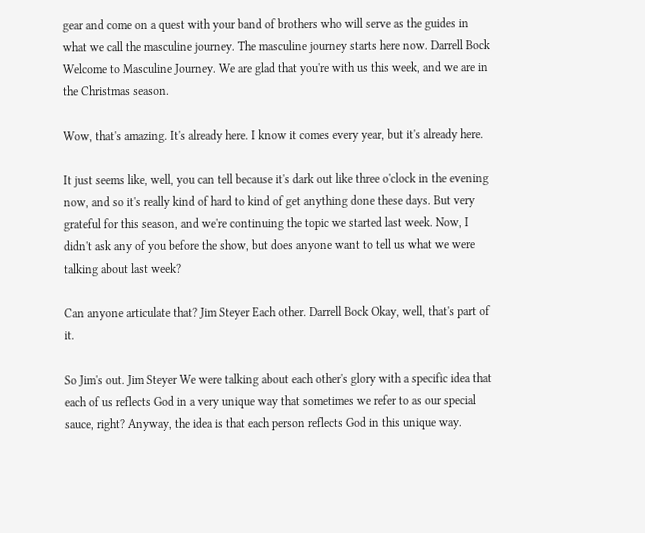gear and come on a quest with your band of brothers who will serve as the guides in what we call the masculine journey. The masculine journey starts here now. Darrell Bock Welcome to Masculine Journey. We are glad that you're with us this week, and we are in the Christmas season.

Wow, that's amazing. It's already here. I know it comes every year, but it's already here.

It just seems like, well, you can tell because it's dark out like three o'clock in the evening now, and so it's really kind of hard to kind of get anything done these days. But very grateful for this season, and we're continuing the topic we started last week. Now, I didn't ask any of you before the show, but does anyone want to tell us what we were talking about last week?

Can anyone articulate that? Jim Steyer Each other. Darrell Bock Okay, well, that's part of it.

So Jim's out. Jim Steyer We were talking about each other's glory with a specific idea that each of us reflects God in a very unique way that sometimes we refer to as our special sauce, right? Anyway, the idea is that each person reflects God in this unique way.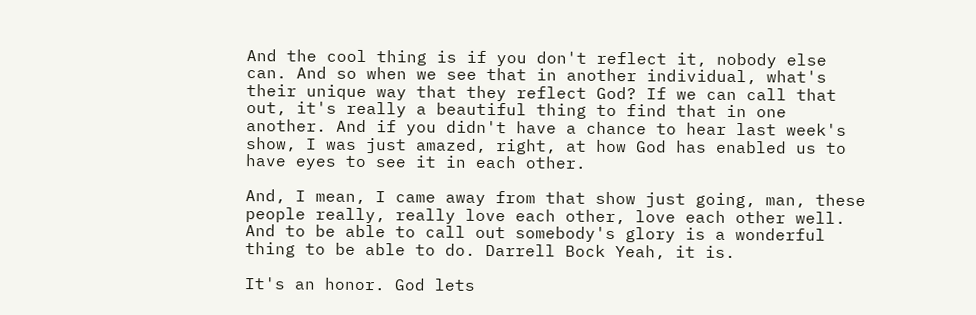And the cool thing is if you don't reflect it, nobody else can. And so when we see that in another individual, what's their unique way that they reflect God? If we can call that out, it's really a beautiful thing to find that in one another. And if you didn't have a chance to hear last week's show, I was just amazed, right, at how God has enabled us to have eyes to see it in each other.

And, I mean, I came away from that show just going, man, these people really, really love each other, love each other well. And to be able to call out somebody's glory is a wonderful thing to be able to do. Darrell Bock Yeah, it is.

It's an honor. God lets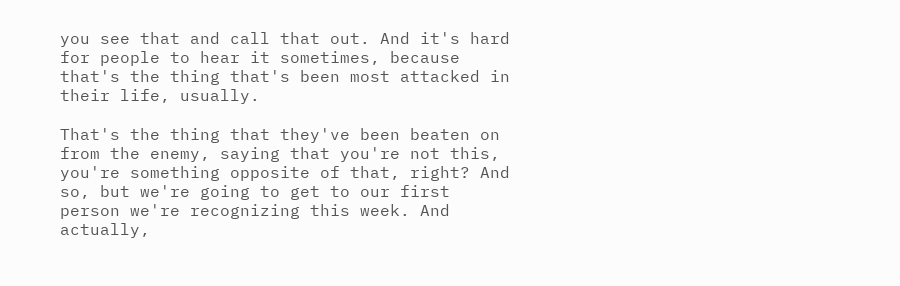you see that and call that out. And it's hard for people to hear it sometimes, because that's the thing that's been most attacked in their life, usually.

That's the thing that they've been beaten on from the enemy, saying that you're not this, you're something opposite of that, right? And so, but we're going to get to our first person we're recognizing this week. And actually,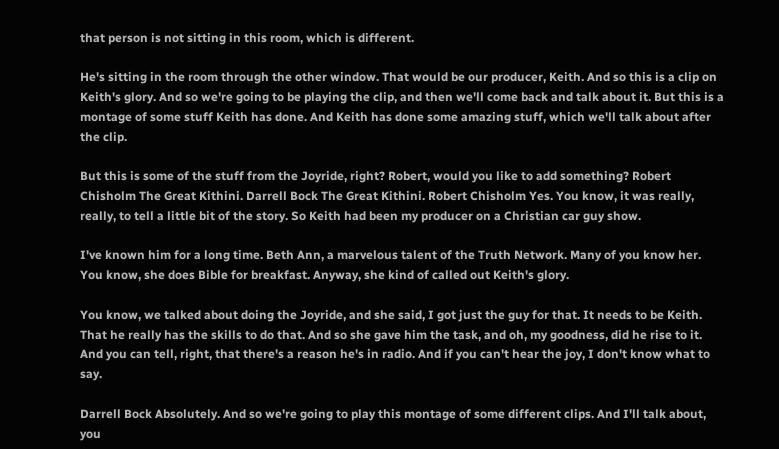that person is not sitting in this room, which is different.

He's sitting in the room through the other window. That would be our producer, Keith. And so this is a clip on Keith's glory. And so we're going to be playing the clip, and then we'll come back and talk about it. But this is a montage of some stuff Keith has done. And Keith has done some amazing stuff, which we'll talk about after the clip.

But this is some of the stuff from the Joyride, right? Robert, would you like to add something? Robert Chisholm The Great Kithini. Darrell Bock The Great Kithini. Robert Chisholm Yes. You know, it was really, really, to tell a little bit of the story. So Keith had been my producer on a Christian car guy show.

I've known him for a long time. Beth Ann, a marvelous talent of the Truth Network. Many of you know her. You know, she does Bible for breakfast. Anyway, she kind of called out Keith's glory.

You know, we talked about doing the Joyride, and she said, I got just the guy for that. It needs to be Keith. That he really has the skills to do that. And so she gave him the task, and oh, my goodness, did he rise to it. And you can tell, right, that there's a reason he's in radio. And if you can't hear the joy, I don't know what to say.

Darrell Bock Absolutely. And so we're going to play this montage of some different clips. And I'll talk about, you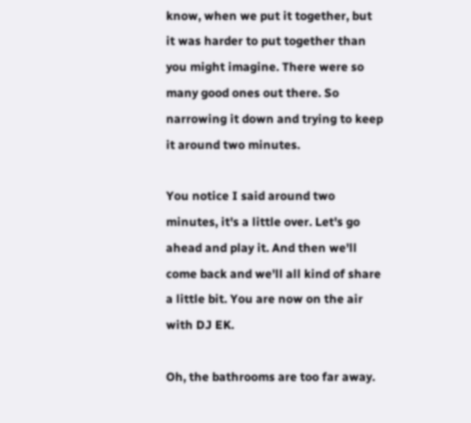know, when we put it together, but it was harder to put together than you might imagine. There were so many good ones out there. So narrowing it down and trying to keep it around two minutes.

You notice I said around two minutes, it's a little over. Let's go ahead and play it. And then we'll come back and we'll all kind of share a little bit. You are now on the air with DJ EK.

Oh, the bathrooms are too far away.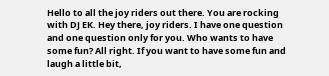Hello to all the joy riders out there. You are rocking with DJ EK. Hey there, joy riders. I have one question and one question only for you. Who wants to have some fun? All right. If you want to have some fun and laugh a little bit,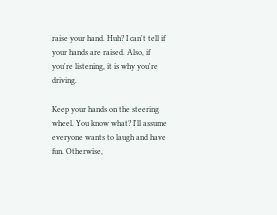raise your hand. Huh? I can't tell if your hands are raised. Also, if you're listening, it is why you're driving.

Keep your hands on the steering wheel. You know what? I'll assume everyone wants to laugh and have fun. Otherwise,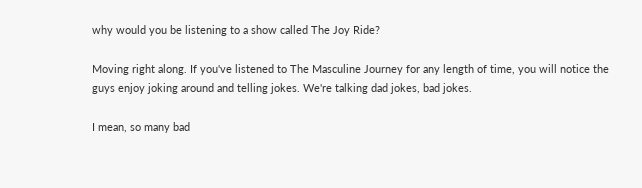why would you be listening to a show called The Joy Ride?

Moving right along. If you've listened to The Masculine Journey for any length of time, you will notice the guys enjoy joking around and telling jokes. We're talking dad jokes, bad jokes.

I mean, so many bad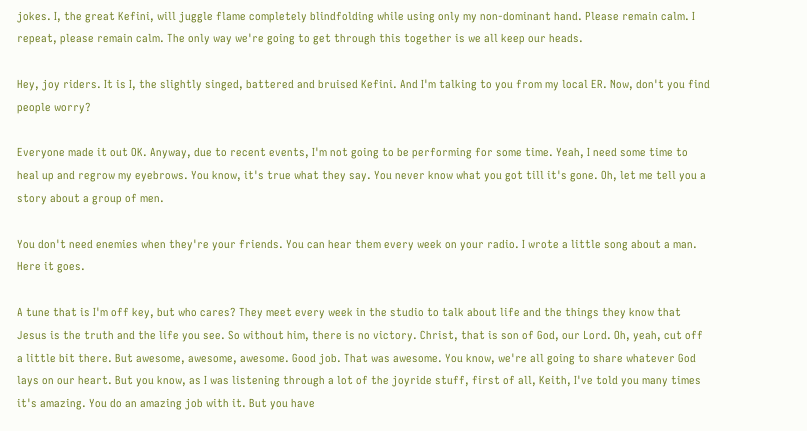jokes. I, the great Kefini, will juggle flame completely blindfolding while using only my non-dominant hand. Please remain calm. I repeat, please remain calm. The only way we're going to get through this together is we all keep our heads.

Hey, joy riders. It is I, the slightly singed, battered and bruised Kefini. And I'm talking to you from my local ER. Now, don't you find people worry?

Everyone made it out OK. Anyway, due to recent events, I'm not going to be performing for some time. Yeah, I need some time to heal up and regrow my eyebrows. You know, it's true what they say. You never know what you got till it's gone. Oh, let me tell you a story about a group of men.

You don't need enemies when they're your friends. You can hear them every week on your radio. I wrote a little song about a man. Here it goes.

A tune that is I'm off key, but who cares? They meet every week in the studio to talk about life and the things they know that Jesus is the truth and the life you see. So without him, there is no victory. Christ, that is son of God, our Lord. Oh, yeah, cut off a little bit there. But awesome, awesome, awesome. Good job. That was awesome. You know, we're all going to share whatever God lays on our heart. But you know, as I was listening through a lot of the joyride stuff, first of all, Keith, I've told you many times it's amazing. You do an amazing job with it. But you have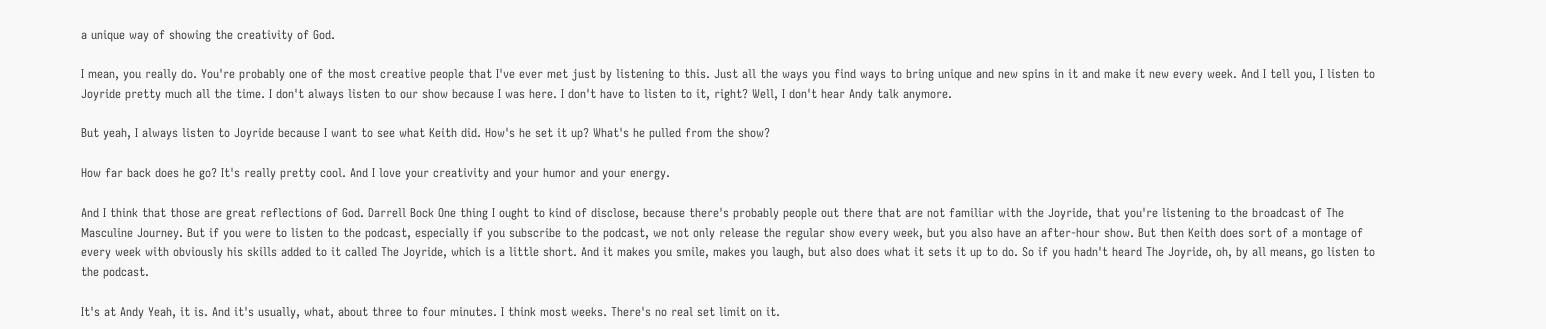a unique way of showing the creativity of God.

I mean, you really do. You're probably one of the most creative people that I've ever met just by listening to this. Just all the ways you find ways to bring unique and new spins in it and make it new every week. And I tell you, I listen to Joyride pretty much all the time. I don't always listen to our show because I was here. I don't have to listen to it, right? Well, I don't hear Andy talk anymore.

But yeah, I always listen to Joyride because I want to see what Keith did. How's he set it up? What's he pulled from the show?

How far back does he go? It's really pretty cool. And I love your creativity and your humor and your energy.

And I think that those are great reflections of God. Darrell Bock One thing I ought to kind of disclose, because there's probably people out there that are not familiar with the Joyride, that you're listening to the broadcast of The Masculine Journey. But if you were to listen to the podcast, especially if you subscribe to the podcast, we not only release the regular show every week, but you also have an after-hour show. But then Keith does sort of a montage of every week with obviously his skills added to it called The Joyride, which is a little short. And it makes you smile, makes you laugh, but also does what it sets it up to do. So if you hadn't heard The Joyride, oh, by all means, go listen to the podcast.

It's at Andy Yeah, it is. And it's usually, what, about three to four minutes. I think most weeks. There's no real set limit on it.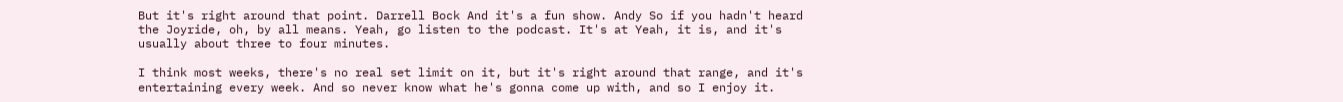But it's right around that point. Darrell Bock And it's a fun show. Andy So if you hadn't heard the Joyride, oh, by all means. Yeah, go listen to the podcast. It's at Yeah, it is, and it's usually about three to four minutes.

I think most weeks, there's no real set limit on it, but it's right around that range, and it's entertaining every week. And so never know what he's gonna come up with, and so I enjoy it.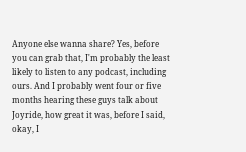Anyone else wanna share? Yes, before you can grab that, I'm probably the least likely to listen to any podcast, including ours. And I probably went four or five months hearing these guys talk about Joyride, how great it was, before I said, okay, I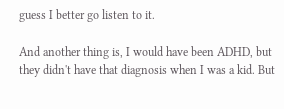guess I better go listen to it.

And another thing is, I would have been ADHD, but they didn't have that diagnosis when I was a kid. But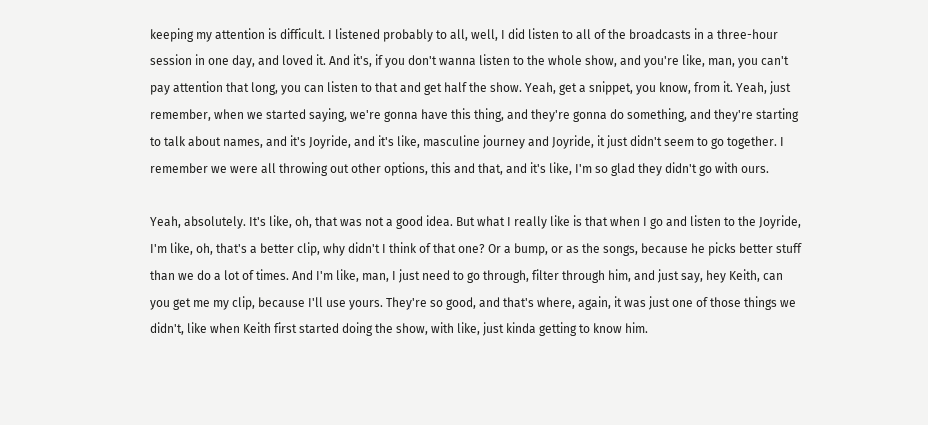keeping my attention is difficult. I listened probably to all, well, I did listen to all of the broadcasts in a three-hour session in one day, and loved it. And it's, if you don't wanna listen to the whole show, and you're like, man, you can't pay attention that long, you can listen to that and get half the show. Yeah, get a snippet, you know, from it. Yeah, just remember, when we started saying, we're gonna have this thing, and they're gonna do something, and they're starting to talk about names, and it's Joyride, and it's like, masculine journey and Joyride, it just didn't seem to go together. I remember we were all throwing out other options, this and that, and it's like, I'm so glad they didn't go with ours.

Yeah, absolutely. It's like, oh, that was not a good idea. But what I really like is that when I go and listen to the Joyride, I'm like, oh, that's a better clip, why didn't I think of that one? Or a bump, or as the songs, because he picks better stuff than we do a lot of times. And I'm like, man, I just need to go through, filter through him, and just say, hey Keith, can you get me my clip, because I'll use yours. They're so good, and that's where, again, it was just one of those things we didn't, like when Keith first started doing the show, with like, just kinda getting to know him.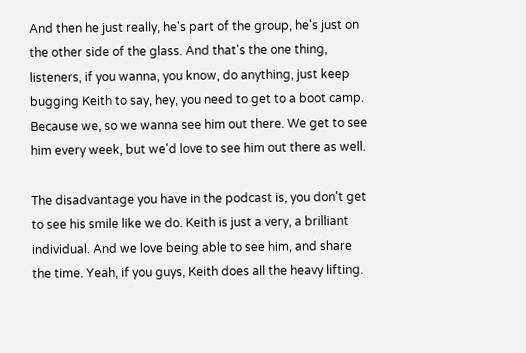And then he just really, he's part of the group, he's just on the other side of the glass. And that's the one thing, listeners, if you wanna, you know, do anything, just keep bugging Keith to say, hey, you need to get to a boot camp. Because we, so we wanna see him out there. We get to see him every week, but we'd love to see him out there as well.

The disadvantage you have in the podcast is, you don't get to see his smile like we do. Keith is just a very, a brilliant individual. And we love being able to see him, and share the time. Yeah, if you guys, Keith does all the heavy lifting.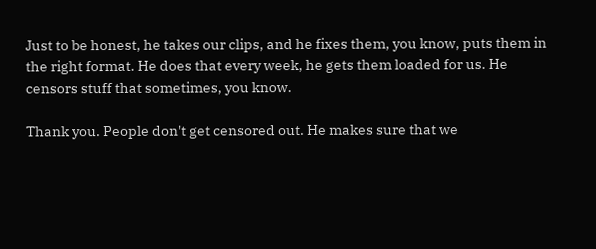Just to be honest, he takes our clips, and he fixes them, you know, puts them in the right format. He does that every week, he gets them loaded for us. He censors stuff that sometimes, you know.

Thank you. People don't get censored out. He makes sure that we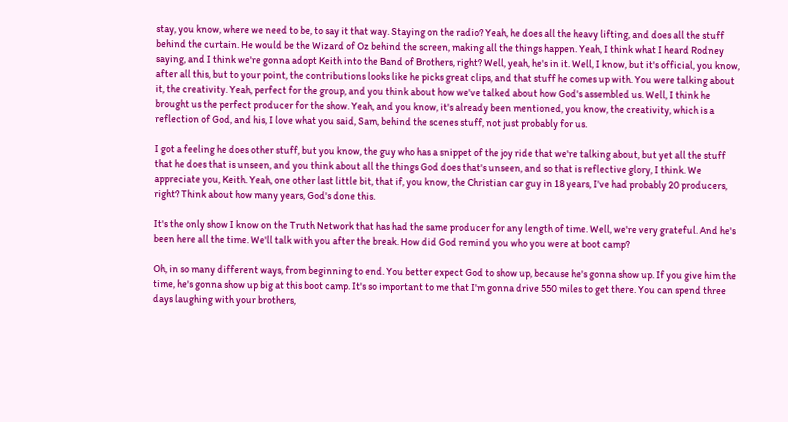stay, you know, where we need to be, to say it that way. Staying on the radio? Yeah, he does all the heavy lifting, and does all the stuff behind the curtain. He would be the Wizard of Oz behind the screen, making all the things happen. Yeah, I think what I heard Rodney saying, and I think we're gonna adopt Keith into the Band of Brothers, right? Well, yeah, he's in it. Well, I know, but it's official, you know, after all this, but to your point, the contributions looks like he picks great clips, and that stuff he comes up with. You were talking about it, the creativity. Yeah, perfect for the group, and you think about how we've talked about how God's assembled us. Well, I think he brought us the perfect producer for the show. Yeah, and you know, it's already been mentioned, you know, the creativity, which is a reflection of God, and his, I love what you said, Sam, behind the scenes stuff, not just probably for us.

I got a feeling he does other stuff, but you know, the guy who has a snippet of the joy ride that we're talking about, but yet all the stuff that he does that is unseen, and you think about all the things God does that's unseen, and so that is reflective glory, I think. We appreciate you, Keith. Yeah, one other last little bit, that if, you know, the Christian car guy in 18 years, I've had probably 20 producers, right? Think about how many years, God's done this.

It's the only show I know on the Truth Network that has had the same producer for any length of time. Well, we're very grateful. And he's been here all the time. We'll talk with you after the break. How did God remind you who you were at boot camp?

Oh, in so many different ways, from beginning to end. You better expect God to show up, because he's gonna show up. If you give him the time, he's gonna show up big at this boot camp. It's so important to me that I'm gonna drive 550 miles to get there. You can spend three days laughing with your brothers,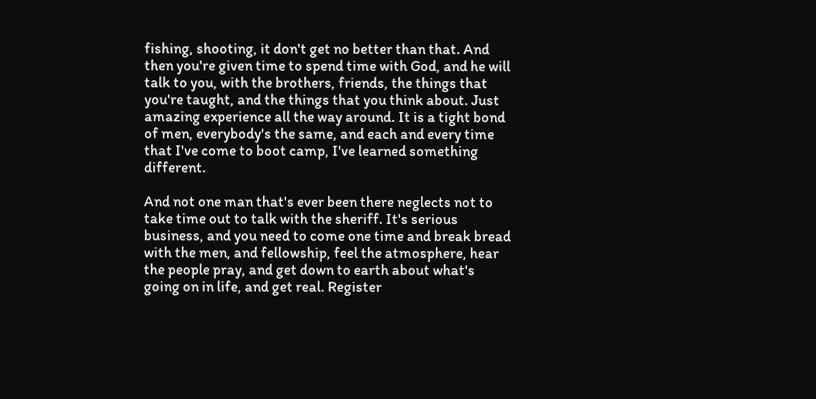fishing, shooting, it don't get no better than that. And then you're given time to spend time with God, and he will talk to you, with the brothers, friends, the things that you're taught, and the things that you think about. Just amazing experience all the way around. It is a tight bond of men, everybody's the same, and each and every time that I've come to boot camp, I've learned something different.

And not one man that's ever been there neglects not to take time out to talk with the sheriff. It's serious business, and you need to come one time and break bread with the men, and fellowship, feel the atmosphere, hear the people pray, and get down to earth about what's going on in life, and get real. Register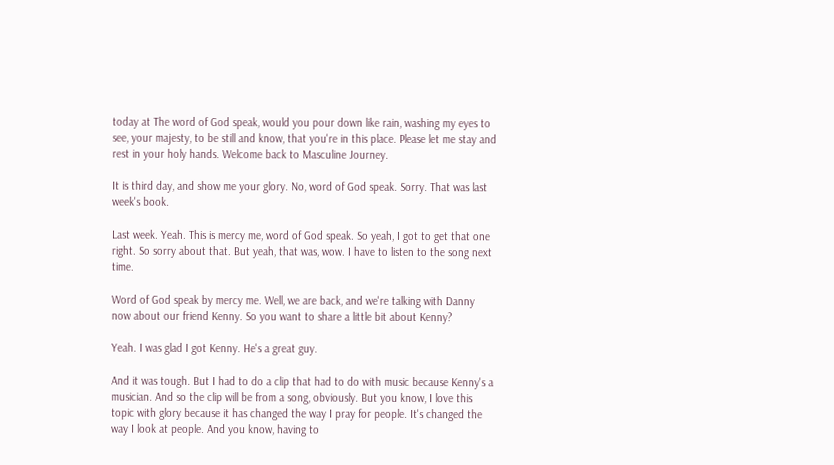today at The word of God speak, would you pour down like rain, washing my eyes to see, your majesty, to be still and know, that you're in this place. Please let me stay and rest in your holy hands. Welcome back to Masculine Journey.

It is third day, and show me your glory. No, word of God speak. Sorry. That was last week's book.

Last week. Yeah. This is mercy me, word of God speak. So yeah, I got to get that one right. So sorry about that. But yeah, that was, wow. I have to listen to the song next time.

Word of God speak by mercy me. Well, we are back, and we're talking with Danny now about our friend Kenny. So you want to share a little bit about Kenny?

Yeah. I was glad I got Kenny. He's a great guy.

And it was tough. But I had to do a clip that had to do with music because Kenny's a musician. And so the clip will be from a song, obviously. But you know, I love this topic with glory because it has changed the way I pray for people. It's changed the way I look at people. And you know, having to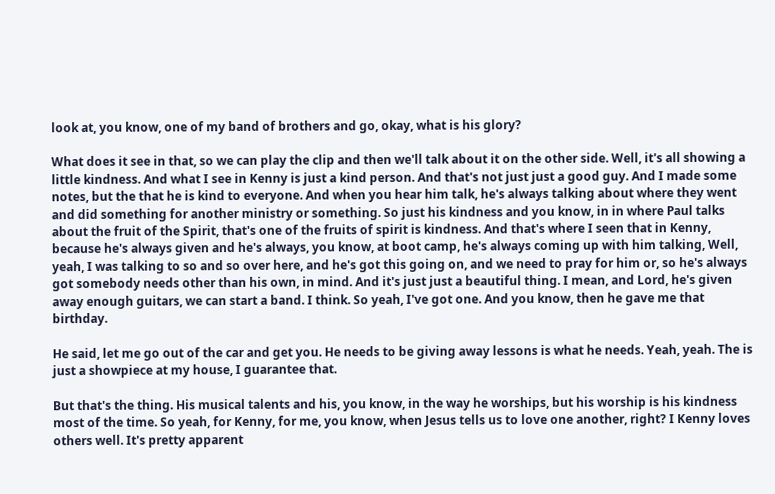look at, you know, one of my band of brothers and go, okay, what is his glory?

What does it see in that, so we can play the clip and then we'll talk about it on the other side. Well, it's all showing a little kindness. And what I see in Kenny is just a kind person. And that's not just just a good guy. And I made some notes, but the that he is kind to everyone. And when you hear him talk, he's always talking about where they went and did something for another ministry or something. So just his kindness and you know, in in where Paul talks about the fruit of the Spirit, that's one of the fruits of spirit is kindness. And that's where I seen that in Kenny, because he's always given and he's always, you know, at boot camp, he's always coming up with him talking, Well, yeah, I was talking to so and so over here, and he's got this going on, and we need to pray for him or, so he's always got somebody needs other than his own, in mind. And it's just just a beautiful thing. I mean, and Lord, he's given away enough guitars, we can start a band. I think. So yeah, I've got one. And you know, then he gave me that birthday.

He said, let me go out of the car and get you. He needs to be giving away lessons is what he needs. Yeah, yeah. The is just a showpiece at my house, I guarantee that.

But that's the thing. His musical talents and his, you know, in the way he worships, but his worship is his kindness most of the time. So yeah, for Kenny, for me, you know, when Jesus tells us to love one another, right? I Kenny loves others well. It's pretty apparent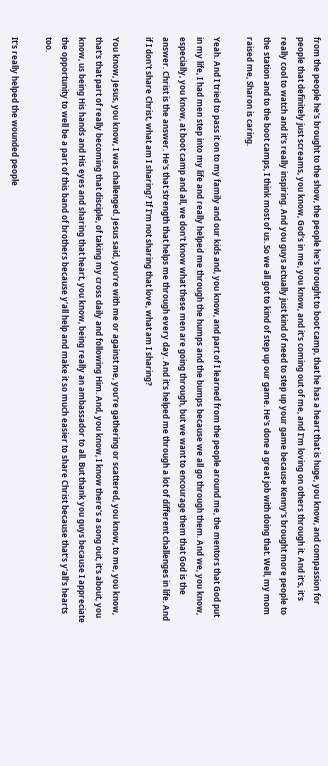from the people he's brought to the show, the people he's brought to boot camp, that he has a heart that is huge, you know, and compassion for people that definitely just screams, you know, God's in me, you know, and it's coming out of me, and I'm loving on others through it. And it's, it's really cool to watch and it's really inspiring. And you guys actually just kind of need to step up your game because Kenny's brought more people to the station and to the boot camps, I think most of us. So we all got to kind of step up our game. He's done a great job with doing that. Well, my mom raised me, Sharon is caring.

Yeah. And I tried to pass it on to my family and our kids and, you know, and part of I learned from the people around me, the mentors that God put in my life, I had men step into my life and really helped me through the humps and the bumps because we all go through them. And we, you know, especially, you know, at boot camp and all, we don't know what these men are going through, but we want to encourage them that God is the answer. Christ is the answer. He's that strength that helps me through every day. And it's helped me through a lot of different challenges in life. And if I don't share Christ, what am I sharing? If I'm not sharing that love, what am I sharing?

You know, Jesus, you know, I was challenged. Jesus said, you're with me or against me, you're gathering or scattered, you know, to me, you know, that's that part of really becoming that disciple, of taking my cross daily and following Him. And, you know, I know there's a song out, it's about, you know, us being His hands and His eyes and sharing that heart, you know, being really an ambassador to all. But thank you guys because I appreciate the opportunity to well be a part of this band of brothers because y'all help and make it so much easier to share Christ because that's y'all's hearts too.

It's really helped the wounded people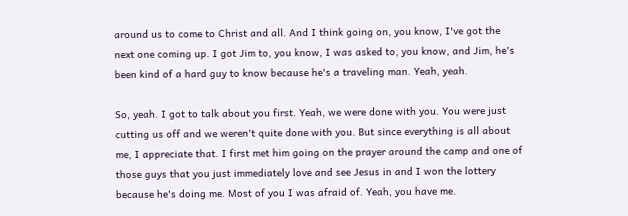around us to come to Christ and all. And I think going on, you know, I've got the next one coming up. I got Jim to, you know, I was asked to, you know, and Jim, he's been kind of a hard guy to know because he's a traveling man. Yeah, yeah.

So, yeah. I got to talk about you first. Yeah, we were done with you. You were just cutting us off and we weren't quite done with you. But since everything is all about me, I appreciate that. I first met him going on the prayer around the camp and one of those guys that you just immediately love and see Jesus in and I won the lottery because he's doing me. Most of you I was afraid of. Yeah, you have me.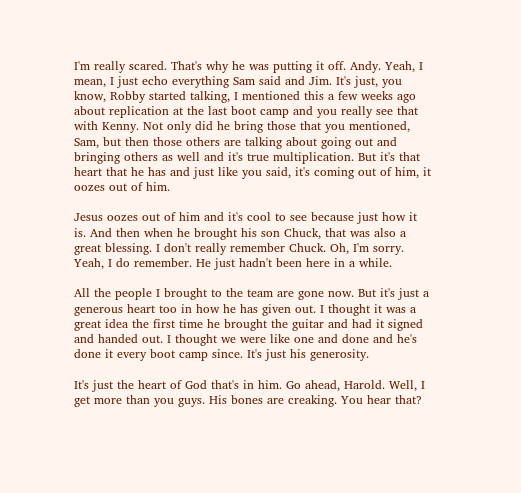I'm really scared. That's why he was putting it off. Andy. Yeah, I mean, I just echo everything Sam said and Jim. It's just, you know, Robby started talking, I mentioned this a few weeks ago about replication at the last boot camp and you really see that with Kenny. Not only did he bring those that you mentioned, Sam, but then those others are talking about going out and bringing others as well and it's true multiplication. But it's that heart that he has and just like you said, it's coming out of him, it oozes out of him.

Jesus oozes out of him and it's cool to see because just how it is. And then when he brought his son Chuck, that was also a great blessing. I don't really remember Chuck. Oh, I'm sorry. Yeah, I do remember. He just hadn't been here in a while.

All the people I brought to the team are gone now. But it's just a generous heart too in how he has given out. I thought it was a great idea the first time he brought the guitar and had it signed and handed out. I thought we were like one and done and he's done it every boot camp since. It's just his generosity.

It's just the heart of God that's in him. Go ahead, Harold. Well, I get more than you guys. His bones are creaking. You hear that?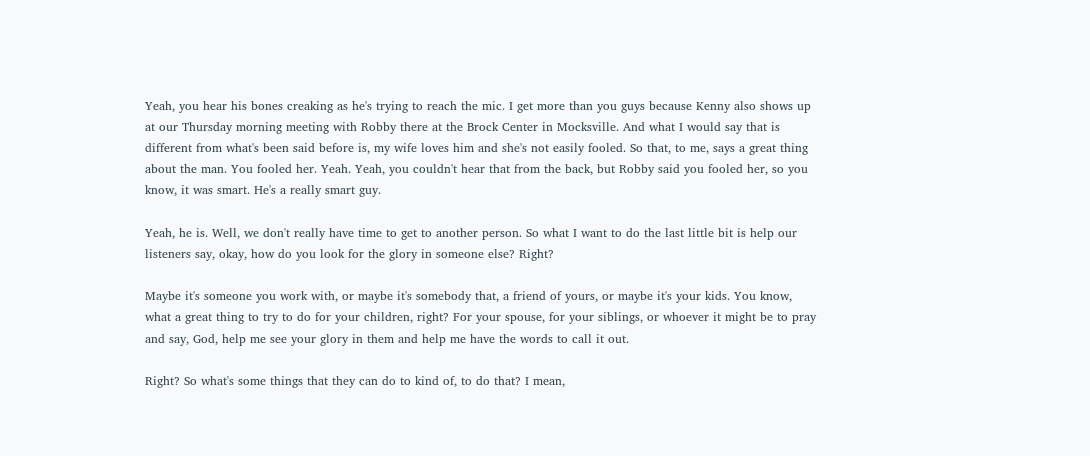Yeah, you hear his bones creaking as he's trying to reach the mic. I get more than you guys because Kenny also shows up at our Thursday morning meeting with Robby there at the Brock Center in Mocksville. And what I would say that is different from what's been said before is, my wife loves him and she's not easily fooled. So that, to me, says a great thing about the man. You fooled her. Yeah. Yeah, you couldn't hear that from the back, but Robby said you fooled her, so you know, it was smart. He's a really smart guy.

Yeah, he is. Well, we don't really have time to get to another person. So what I want to do the last little bit is help our listeners say, okay, how do you look for the glory in someone else? Right?

Maybe it's someone you work with, or maybe it's somebody that, a friend of yours, or maybe it's your kids. You know, what a great thing to try to do for your children, right? For your spouse, for your siblings, or whoever it might be to pray and say, God, help me see your glory in them and help me have the words to call it out.

Right? So what's some things that they can do to kind of, to do that? I mean,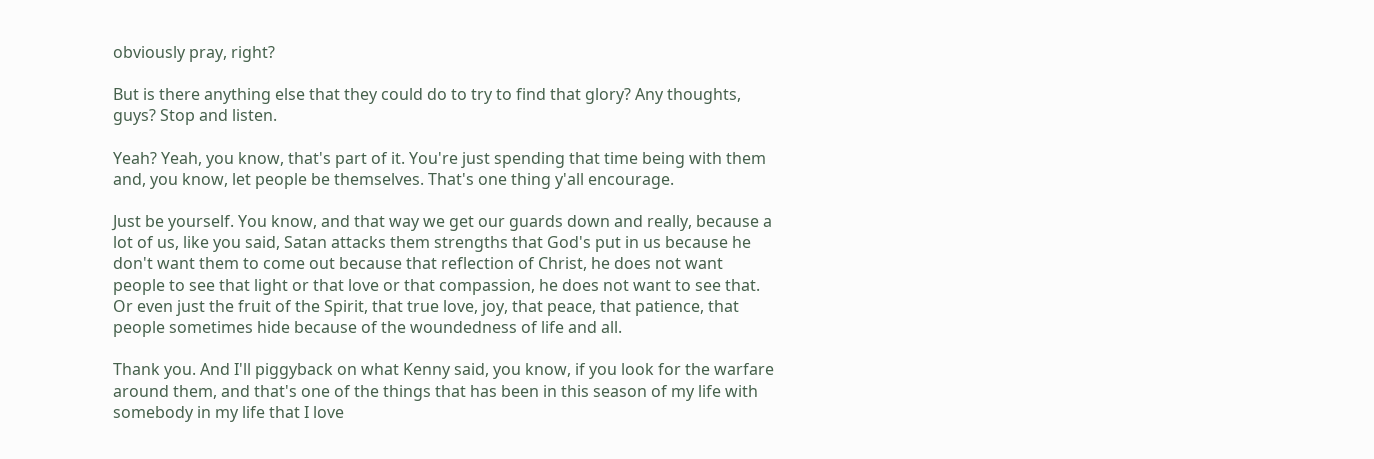obviously pray, right?

But is there anything else that they could do to try to find that glory? Any thoughts, guys? Stop and listen.

Yeah? Yeah, you know, that's part of it. You're just spending that time being with them and, you know, let people be themselves. That's one thing y'all encourage.

Just be yourself. You know, and that way we get our guards down and really, because a lot of us, like you said, Satan attacks them strengths that God's put in us because he don't want them to come out because that reflection of Christ, he does not want people to see that light or that love or that compassion, he does not want to see that. Or even just the fruit of the Spirit, that true love, joy, that peace, that patience, that people sometimes hide because of the woundedness of life and all.

Thank you. And I'll piggyback on what Kenny said, you know, if you look for the warfare around them, and that's one of the things that has been in this season of my life with somebody in my life that I love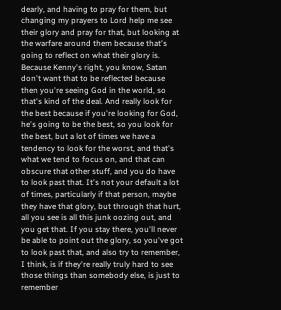dearly, and having to pray for them, but changing my prayers to Lord help me see their glory and pray for that, but looking at the warfare around them because that's going to reflect on what their glory is. Because Kenny's right, you know, Satan don't want that to be reflected because then you're seeing God in the world, so that's kind of the deal. And really look for the best because if you're looking for God, he's going to be the best, so you look for the best, but a lot of times we have a tendency to look for the worst, and that's what we tend to focus on, and that can obscure that other stuff, and you do have to look past that. It's not your default a lot of times, particularly if that person, maybe they have that glory, but through that hurt, all you see is all this junk oozing out, and you get that. If you stay there, you'll never be able to point out the glory, so you've got to look past that, and also try to remember, I think, is if they're really truly hard to see those things than somebody else, is just to remember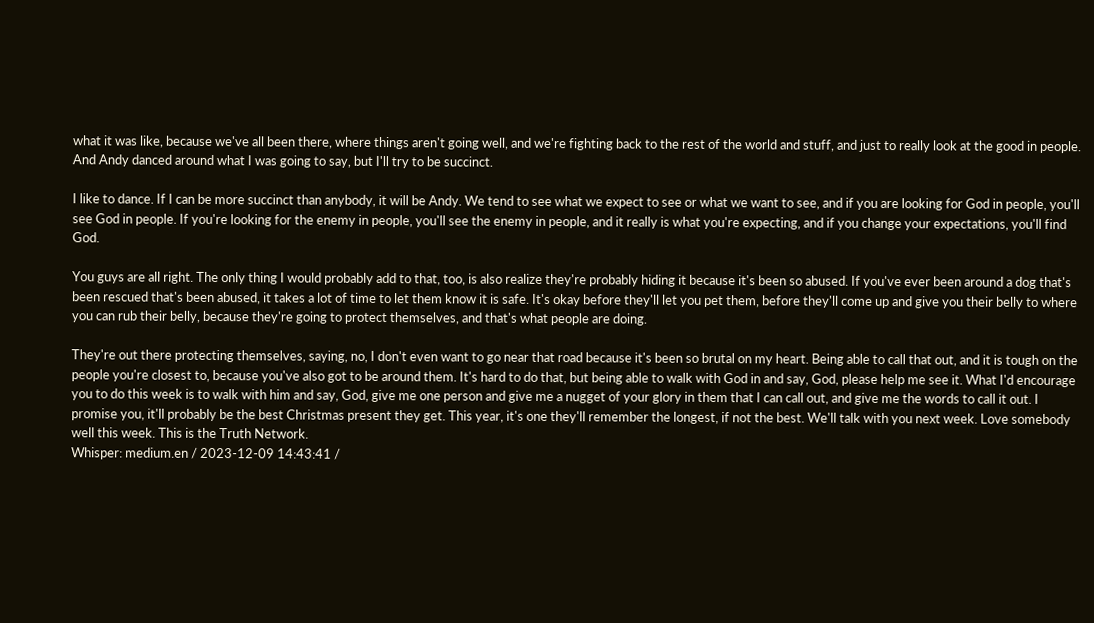what it was like, because we've all been there, where things aren't going well, and we're fighting back to the rest of the world and stuff, and just to really look at the good in people. And Andy danced around what I was going to say, but I'll try to be succinct.

I like to dance. If I can be more succinct than anybody, it will be Andy. We tend to see what we expect to see or what we want to see, and if you are looking for God in people, you'll see God in people. If you're looking for the enemy in people, you'll see the enemy in people, and it really is what you're expecting, and if you change your expectations, you'll find God.

You guys are all right. The only thing I would probably add to that, too, is also realize they're probably hiding it because it's been so abused. If you've ever been around a dog that's been rescued that's been abused, it takes a lot of time to let them know it is safe. It's okay before they'll let you pet them, before they'll come up and give you their belly to where you can rub their belly, because they're going to protect themselves, and that's what people are doing.

They're out there protecting themselves, saying, no, I don't even want to go near that road because it's been so brutal on my heart. Being able to call that out, and it is tough on the people you're closest to, because you've also got to be around them. It's hard to do that, but being able to walk with God in and say, God, please help me see it. What I'd encourage you to do this week is to walk with him and say, God, give me one person and give me a nugget of your glory in them that I can call out, and give me the words to call it out. I promise you, it'll probably be the best Christmas present they get. This year, it's one they'll remember the longest, if not the best. We'll talk with you next week. Love somebody well this week. This is the Truth Network.
Whisper: medium.en / 2023-12-09 14:43:41 /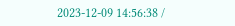2023-12-09 14:56:38 /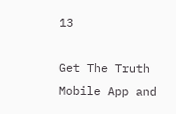13

Get The Truth Mobile App and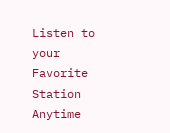Listen to your Favorite Station Anytime